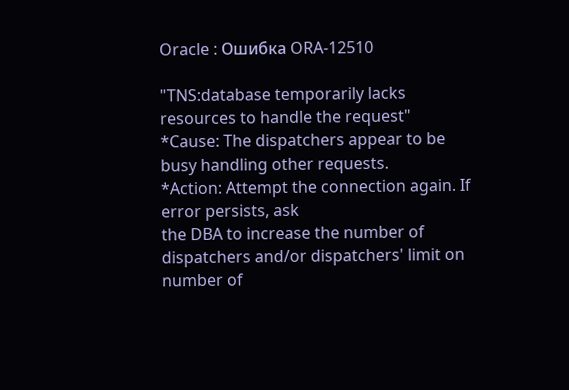Oracle : Ошибка ORA-12510

"TNS:database temporarily lacks resources to handle the request"
*Cause: The dispatchers appear to be busy handling other requests.
*Action: Attempt the connection again. If error persists, ask
the DBA to increase the number of dispatchers and/or dispatchers' limit on
number of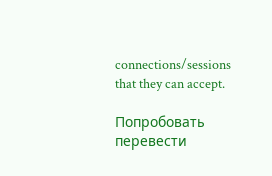connections/sessions that they can accept.

Попробовать перевести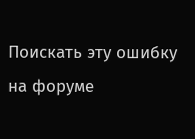Поискать эту ошибку на форуме